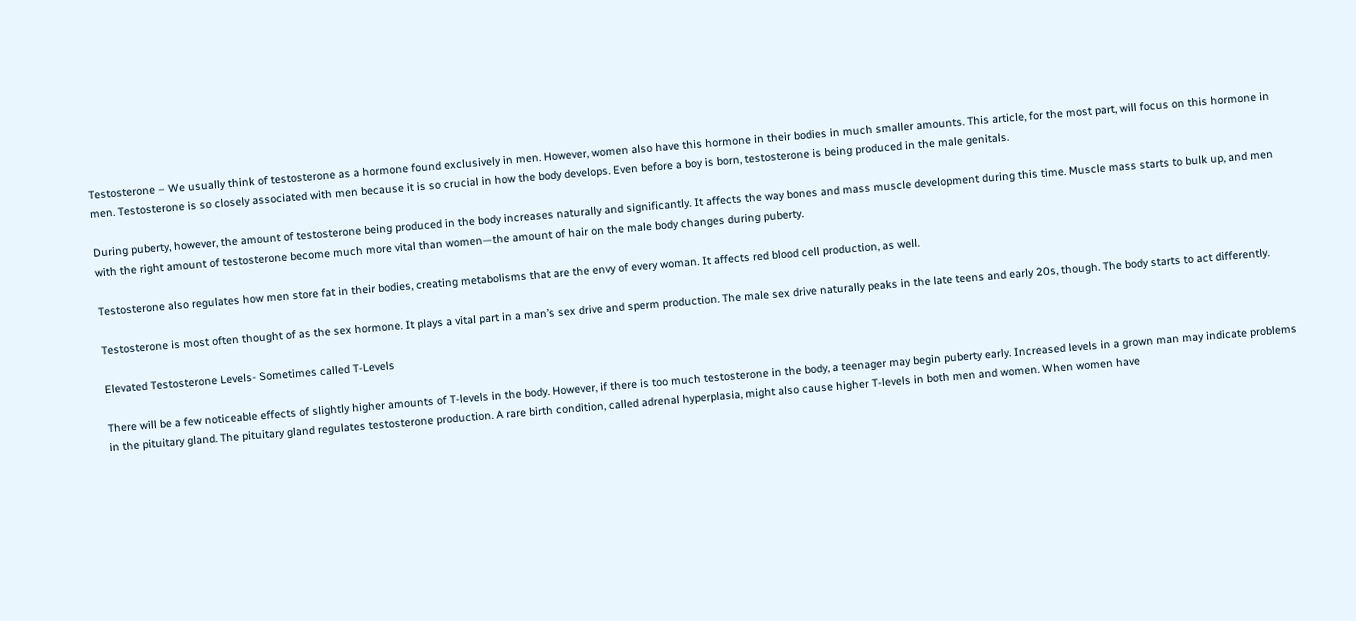Testosterone – We usually think of testosterone as a hormone found exclusively in men. However, women also have this hormone in their bodies in much smaller amounts. This article, for the most part, will focus on this hormone in men. Testosterone is so closely associated with men because it is so crucial in how the body develops. Even before a boy is born, testosterone is being produced in the male genitals.

During puberty, however, the amount of testosterone being produced in the body increases naturally and significantly. It affects the way bones and mass muscle development during this time. Muscle mass starts to bulk up, and men with the right amount of testosterone become much more vital than women—the amount of hair on the male body changes during puberty.

Testosterone also regulates how men store fat in their bodies, creating metabolisms that are the envy of every woman. It affects red blood cell production, as well.

Testosterone is most often thought of as the sex hormone. It plays a vital part in a man’s sex drive and sperm production. The male sex drive naturally peaks in the late teens and early 20s, though. The body starts to act differently.

Elevated Testosterone Levels- Sometimes called T-Levels

There will be a few noticeable effects of slightly higher amounts of T-levels in the body. However, if there is too much testosterone in the body, a teenager may begin puberty early. Increased levels in a grown man may indicate problems in the pituitary gland. The pituitary gland regulates testosterone production. A rare birth condition, called adrenal hyperplasia, might also cause higher T-levels in both men and women. When women have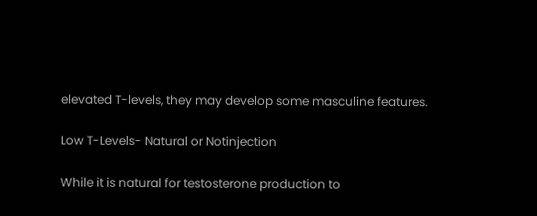elevated T-levels, they may develop some masculine features.

Low T-Levels- Natural or Notinjection

While it is natural for testosterone production to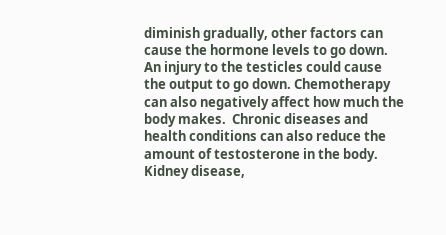diminish gradually, other factors can cause the hormone levels to go down. An injury to the testicles could cause the output to go down. Chemotherapy can also negatively affect how much the body makes.  Chronic diseases and health conditions can also reduce the amount of testosterone in the body. Kidney disease,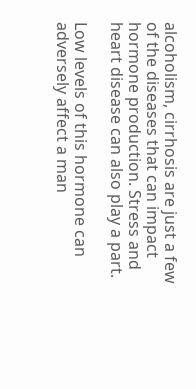alcoholism, cirrhosis are just a few of the diseases that can impact hormone production. Stress and heart disease can also play a part.

Low levels of this hormone can adversely affect a man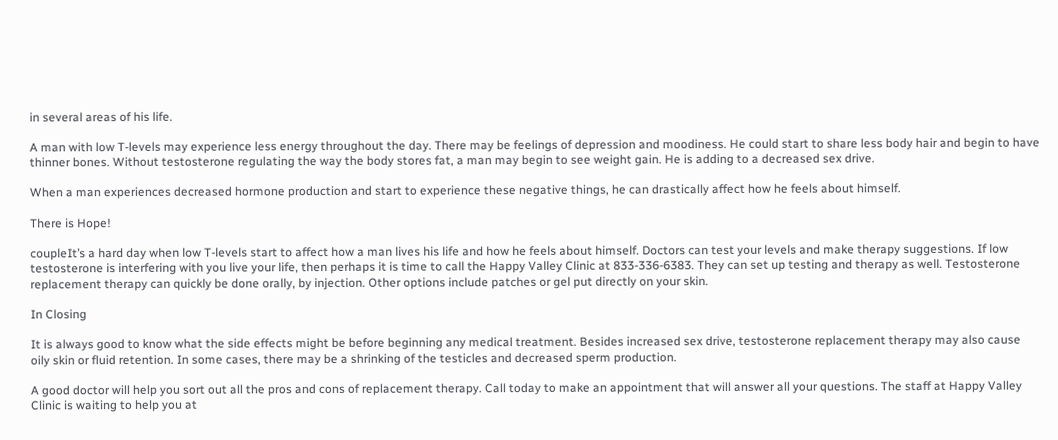in several areas of his life.

A man with low T-levels may experience less energy throughout the day. There may be feelings of depression and moodiness. He could start to share less body hair and begin to have thinner bones. Without testosterone regulating the way the body stores fat, a man may begin to see weight gain. He is adding to a decreased sex drive.

When a man experiences decreased hormone production and start to experience these negative things, he can drastically affect how he feels about himself.

There is Hope!

coupleIt’s a hard day when low T-levels start to affect how a man lives his life and how he feels about himself. Doctors can test your levels and make therapy suggestions. If low testosterone is interfering with you live your life, then perhaps it is time to call the Happy Valley Clinic at 833-336-6383. They can set up testing and therapy as well. Testosterone replacement therapy can quickly be done orally, by injection. Other options include patches or gel put directly on your skin.

In Closing

It is always good to know what the side effects might be before beginning any medical treatment. Besides increased sex drive, testosterone replacement therapy may also cause oily skin or fluid retention. In some cases, there may be a shrinking of the testicles and decreased sperm production.

A good doctor will help you sort out all the pros and cons of replacement therapy. Call today to make an appointment that will answer all your questions. The staff at Happy Valley Clinic is waiting to help you at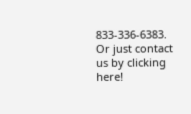833-336-6383. Or just contact us by clicking here!